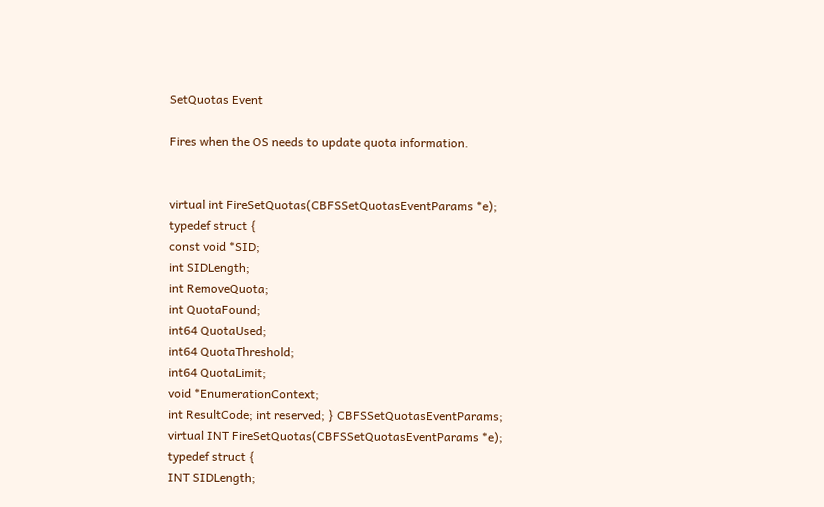SetQuotas Event

Fires when the OS needs to update quota information.


virtual int FireSetQuotas(CBFSSetQuotasEventParams *e);
typedef struct {
const void *SID;
int SIDLength;
int RemoveQuota;
int QuotaFound;
int64 QuotaUsed;
int64 QuotaThreshold;
int64 QuotaLimit;
void *EnumerationContext;
int ResultCode; int reserved; } CBFSSetQuotasEventParams;
virtual INT FireSetQuotas(CBFSSetQuotasEventParams *e);
typedef struct {
INT SIDLength;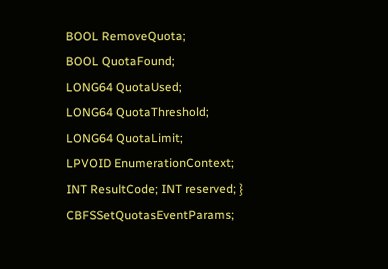BOOL RemoveQuota;
BOOL QuotaFound;
LONG64 QuotaUsed;
LONG64 QuotaThreshold;
LONG64 QuotaLimit;
LPVOID EnumerationContext;
INT ResultCode; INT reserved; } CBFSSetQuotasEventParams;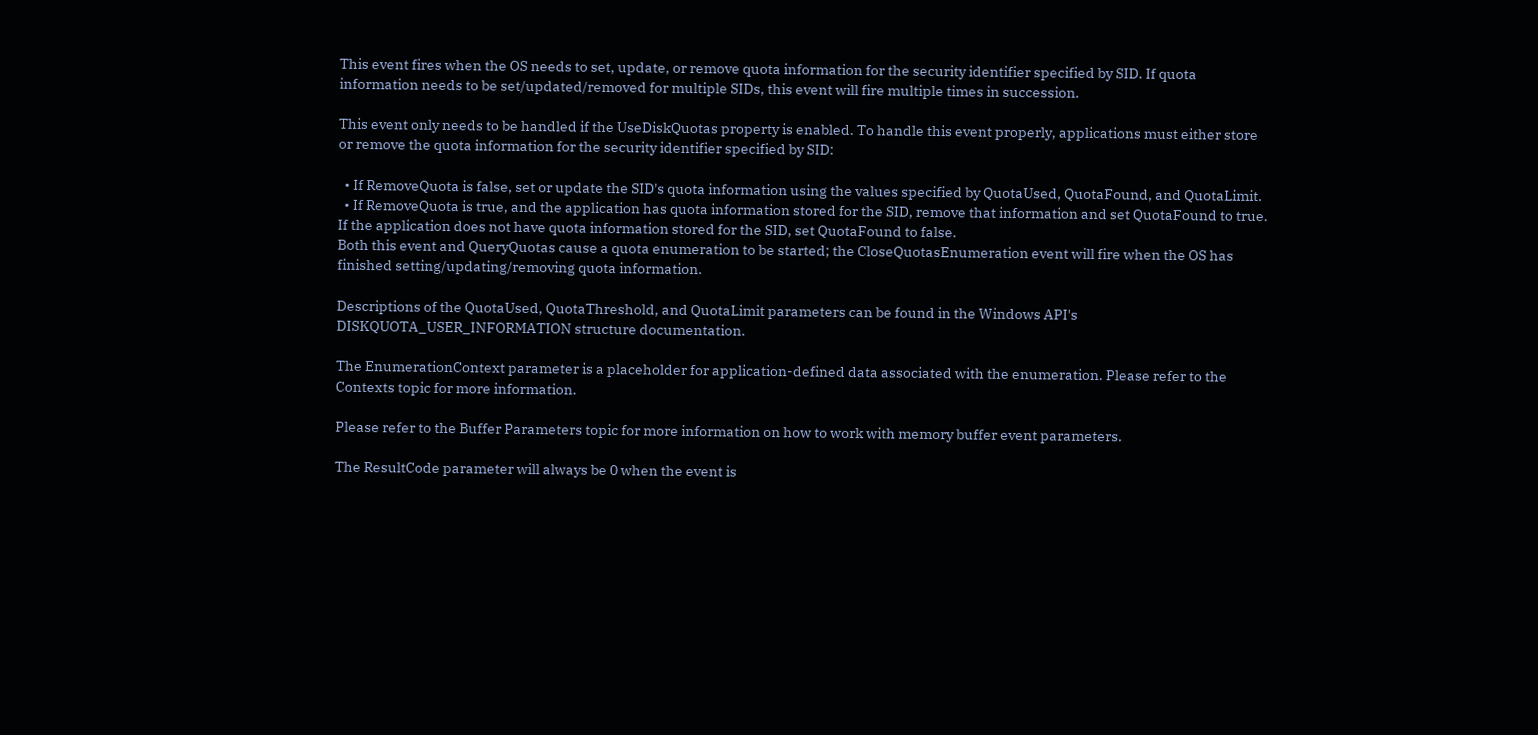This event fires when the OS needs to set, update, or remove quota information for the security identifier specified by SID. If quota information needs to be set/updated/removed for multiple SIDs, this event will fire multiple times in succession.

This event only needs to be handled if the UseDiskQuotas property is enabled. To handle this event properly, applications must either store or remove the quota information for the security identifier specified by SID:

  • If RemoveQuota is false, set or update the SID's quota information using the values specified by QuotaUsed, QuotaFound, and QuotaLimit.
  • If RemoveQuota is true, and the application has quota information stored for the SID, remove that information and set QuotaFound to true. If the application does not have quota information stored for the SID, set QuotaFound to false.
Both this event and QueryQuotas cause a quota enumeration to be started; the CloseQuotasEnumeration event will fire when the OS has finished setting/updating/removing quota information.

Descriptions of the QuotaUsed, QuotaThreshold, and QuotaLimit parameters can be found in the Windows API's DISKQUOTA_USER_INFORMATION structure documentation.

The EnumerationContext parameter is a placeholder for application-defined data associated with the enumeration. Please refer to the Contexts topic for more information.

Please refer to the Buffer Parameters topic for more information on how to work with memory buffer event parameters.

The ResultCode parameter will always be 0 when the event is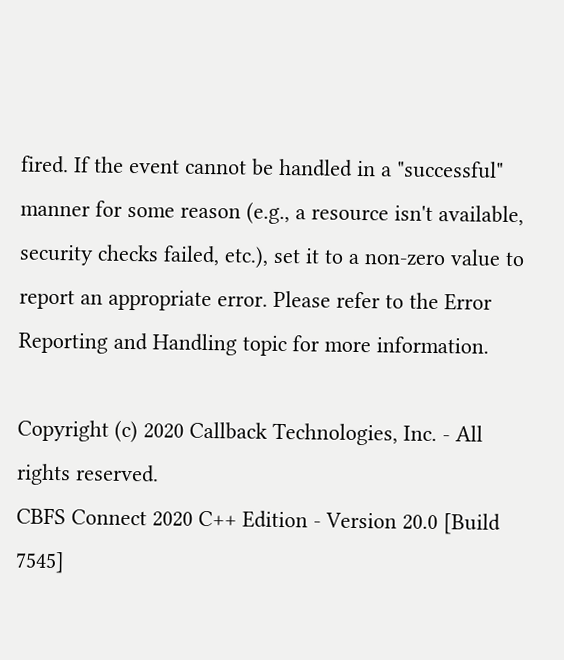fired. If the event cannot be handled in a "successful" manner for some reason (e.g., a resource isn't available, security checks failed, etc.), set it to a non-zero value to report an appropriate error. Please refer to the Error Reporting and Handling topic for more information.

Copyright (c) 2020 Callback Technologies, Inc. - All rights reserved.
CBFS Connect 2020 C++ Edition - Version 20.0 [Build 7545]